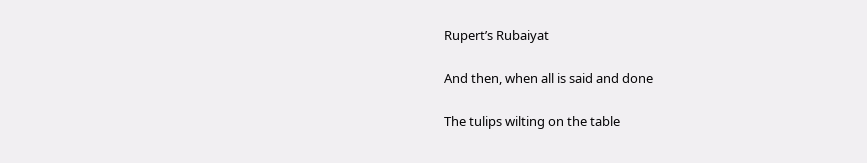Rupert’s Rubaiyat

And then, when all is said and done

The tulips wilting on the table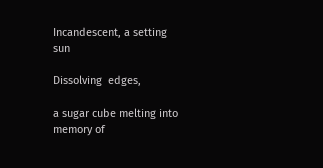Incandescent, a setting sun

Dissolving  edges,

a sugar cube melting into memory of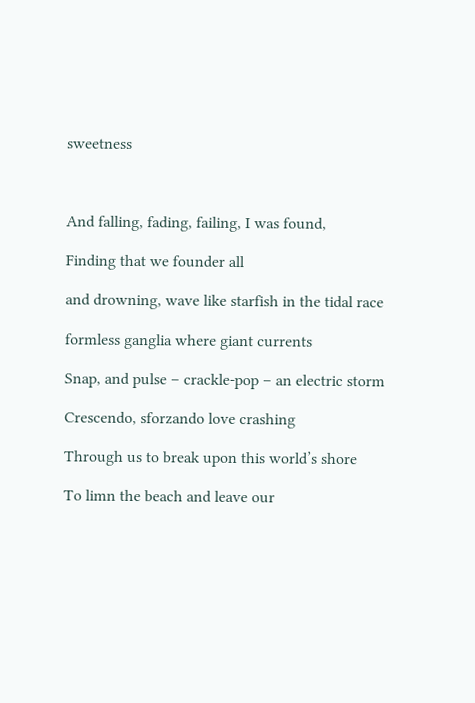sweetness



And falling, fading, failing, I was found,

Finding that we founder all

and drowning, wave like starfish in the tidal race

formless ganglia where giant currents

Snap, and pulse – crackle-pop – an electric storm

Crescendo, sforzando love crashing

Through us to break upon this world’s shore

To limn the beach and leave our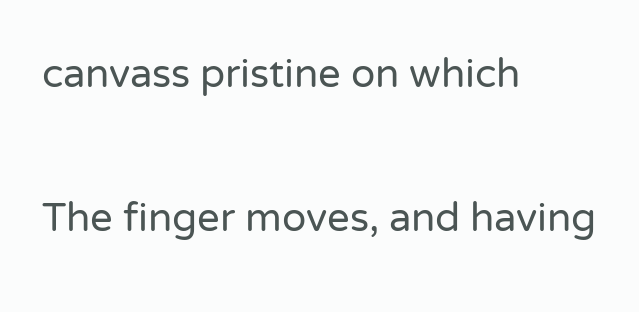canvass pristine on which

The finger moves, and having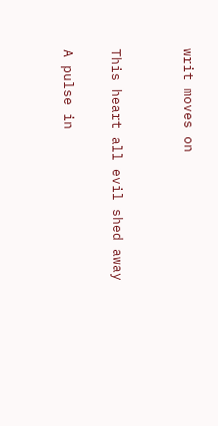writ moves on


This heart all evil shed away

A pulse in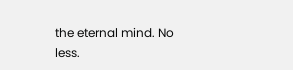the eternal mind. No less.